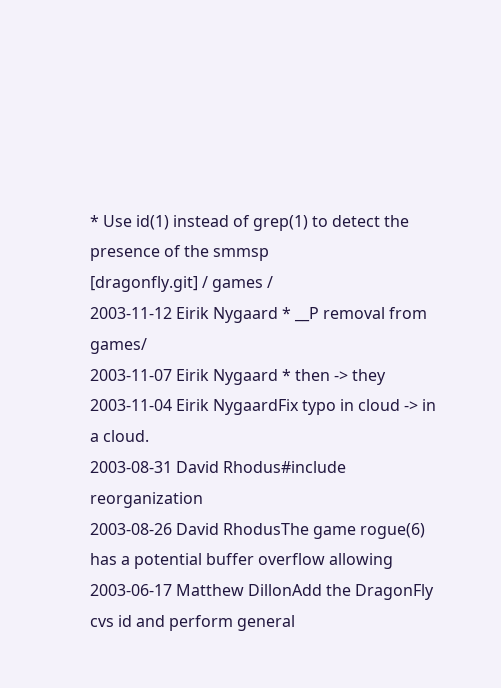* Use id(1) instead of grep(1) to detect the presence of the smmsp
[dragonfly.git] / games /
2003-11-12 Eirik Nygaard * __P removal from games/
2003-11-07 Eirik Nygaard * then -> they
2003-11-04 Eirik NygaardFix typo in cloud -> in a cloud.
2003-08-31 David Rhodus#include reorganization
2003-08-26 David RhodusThe game rogue(6) has a potential buffer overflow allowing
2003-06-17 Matthew DillonAdd the DragonFly cvs id and perform general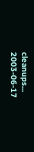cleanups...
2003-06-17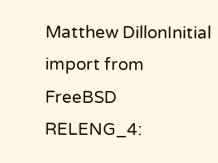Matthew DillonInitial import from FreeBSD RELENG_4: